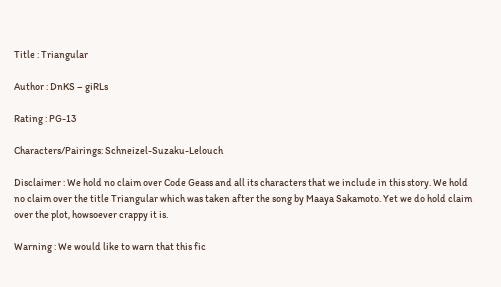Title : Triangular

Author : DnKS – giRLs

Rating : PG-13

Characters/Pairings: Schneizel-Suzaku-Lelouch

Disclaimer : We hold no claim over Code Geass and all its characters that we include in this story. We hold no claim over the title Triangular which was taken after the song by Maaya Sakamoto. Yet we do hold claim over the plot, howsoever crappy it is.

Warning : We would like to warn that this fic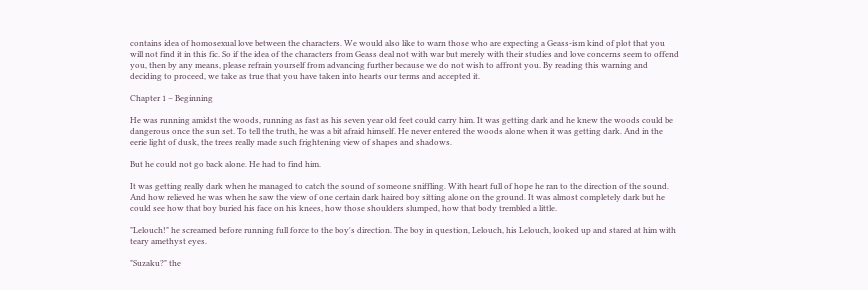contains idea of homosexual love between the characters. We would also like to warn those who are expecting a Geass-ism kind of plot that you will not find it in this fic. So if the idea of the characters from Geass deal not with war but merely with their studies and love concerns seem to offend you, then by any means, please refrain yourself from advancing further because we do not wish to affront you. By reading this warning and deciding to proceed, we take as true that you have taken into hearts our terms and accepted it.

Chapter 1 – Beginning

He was running amidst the woods, running as fast as his seven year old feet could carry him. It was getting dark and he knew the woods could be dangerous once the sun set. To tell the truth, he was a bit afraid himself. He never entered the woods alone when it was getting dark. And in the eerie light of dusk, the trees really made such frightening view of shapes and shadows.

But he could not go back alone. He had to find him.

It was getting really dark when he managed to catch the sound of someone sniffling. With heart full of hope he ran to the direction of the sound. And how relieved he was when he saw the view of one certain dark haired boy sitting alone on the ground. It was almost completely dark but he could see how that boy buried his face on his knees, how those shoulders slumped, how that body trembled a little.

"Lelouch!" he screamed before running full force to the boy's direction. The boy in question, Lelouch, his Lelouch, looked up and stared at him with teary amethyst eyes.

"Suzaku?" the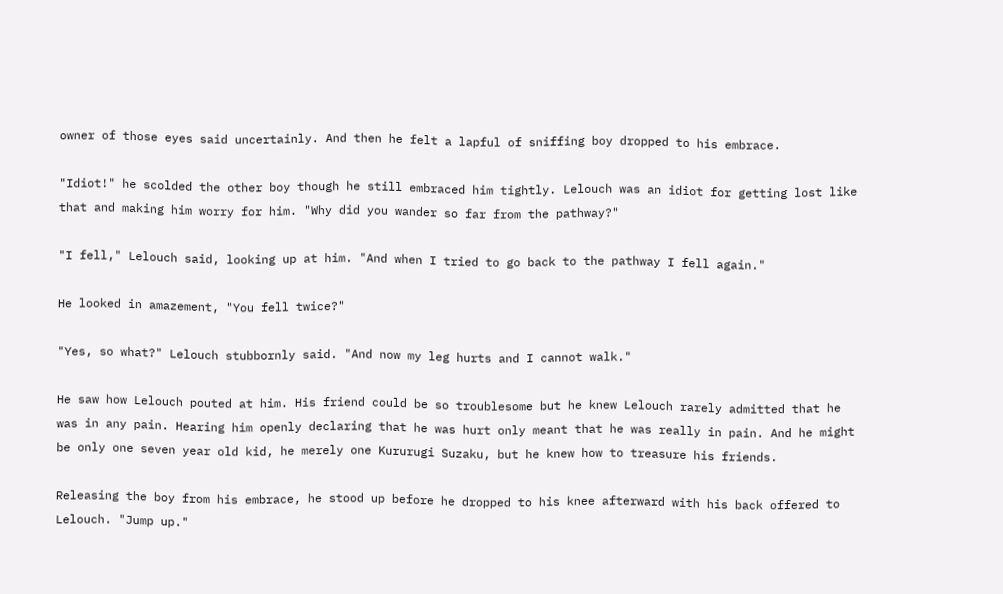owner of those eyes said uncertainly. And then he felt a lapful of sniffing boy dropped to his embrace.

"Idiot!" he scolded the other boy though he still embraced him tightly. Lelouch was an idiot for getting lost like that and making him worry for him. "Why did you wander so far from the pathway?"

"I fell," Lelouch said, looking up at him. "And when I tried to go back to the pathway I fell again."

He looked in amazement, "You fell twice?"

"Yes, so what?" Lelouch stubbornly said. "And now my leg hurts and I cannot walk."

He saw how Lelouch pouted at him. His friend could be so troublesome but he knew Lelouch rarely admitted that he was in any pain. Hearing him openly declaring that he was hurt only meant that he was really in pain. And he might be only one seven year old kid, he merely one Kururugi Suzaku, but he knew how to treasure his friends.

Releasing the boy from his embrace, he stood up before he dropped to his knee afterward with his back offered to Lelouch. "Jump up."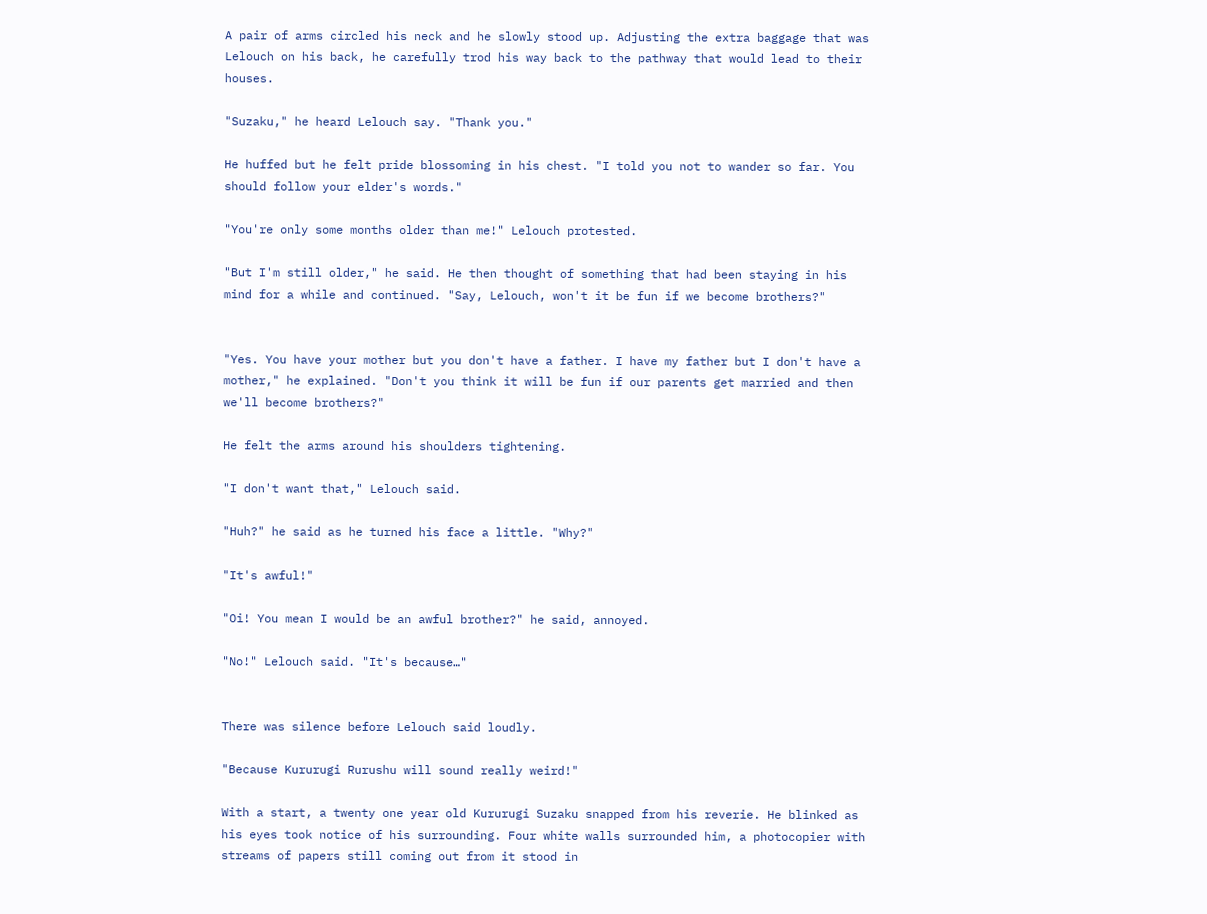A pair of arms circled his neck and he slowly stood up. Adjusting the extra baggage that was Lelouch on his back, he carefully trod his way back to the pathway that would lead to their houses.

"Suzaku," he heard Lelouch say. "Thank you."

He huffed but he felt pride blossoming in his chest. "I told you not to wander so far. You should follow your elder's words."

"You're only some months older than me!" Lelouch protested.

"But I'm still older," he said. He then thought of something that had been staying in his mind for a while and continued. "Say, Lelouch, won't it be fun if we become brothers?"


"Yes. You have your mother but you don't have a father. I have my father but I don't have a mother," he explained. "Don't you think it will be fun if our parents get married and then we'll become brothers?"

He felt the arms around his shoulders tightening.

"I don't want that," Lelouch said.

"Huh?" he said as he turned his face a little. "Why?"

"It's awful!"

"Oi! You mean I would be an awful brother?" he said, annoyed.

"No!" Lelouch said. "It's because…"


There was silence before Lelouch said loudly.

"Because Kururugi Rurushu will sound really weird!"

With a start, a twenty one year old Kururugi Suzaku snapped from his reverie. He blinked as his eyes took notice of his surrounding. Four white walls surrounded him, a photocopier with streams of papers still coming out from it stood in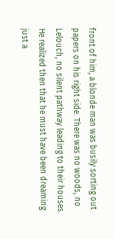front of him, a blonde man was busily sorting out papers on his right side. There was no woods, no Lelouch, no silent pathway leading to their houses. He realized then that he must have been dreaming just a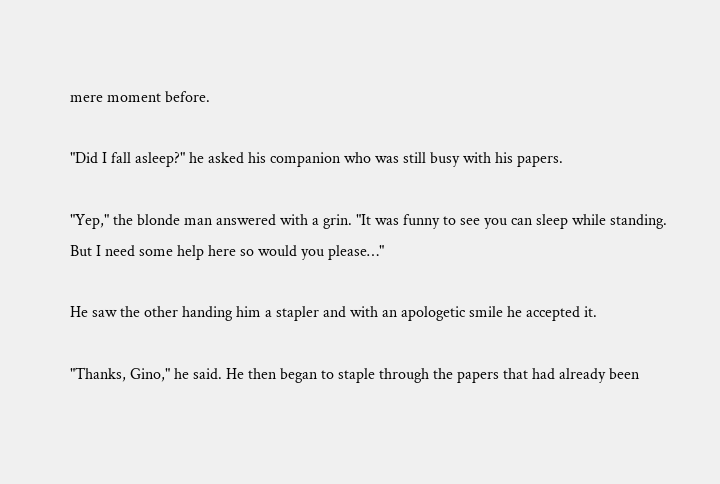mere moment before.

"Did I fall asleep?" he asked his companion who was still busy with his papers.

"Yep," the blonde man answered with a grin. "It was funny to see you can sleep while standing. But I need some help here so would you please…"

He saw the other handing him a stapler and with an apologetic smile he accepted it.

"Thanks, Gino," he said. He then began to staple through the papers that had already been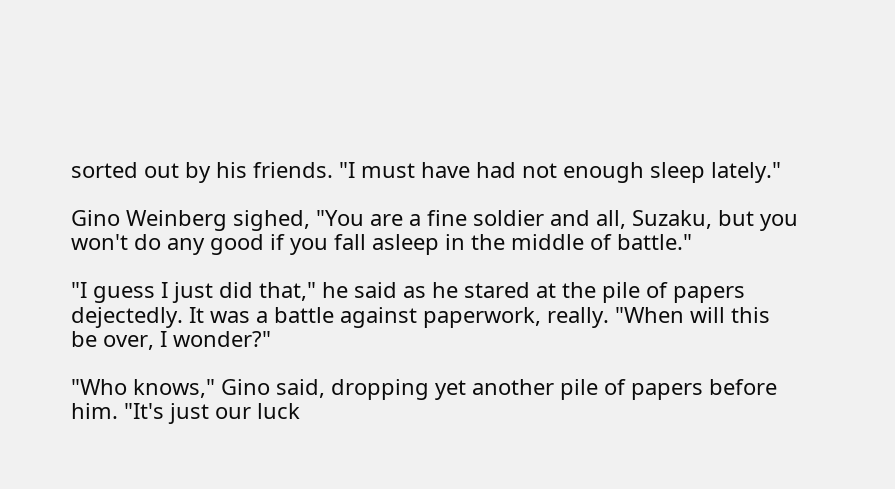sorted out by his friends. "I must have had not enough sleep lately."

Gino Weinberg sighed, "You are a fine soldier and all, Suzaku, but you won't do any good if you fall asleep in the middle of battle."

"I guess I just did that," he said as he stared at the pile of papers dejectedly. It was a battle against paperwork, really. "When will this be over, I wonder?"

"Who knows," Gino said, dropping yet another pile of papers before him. "It's just our luck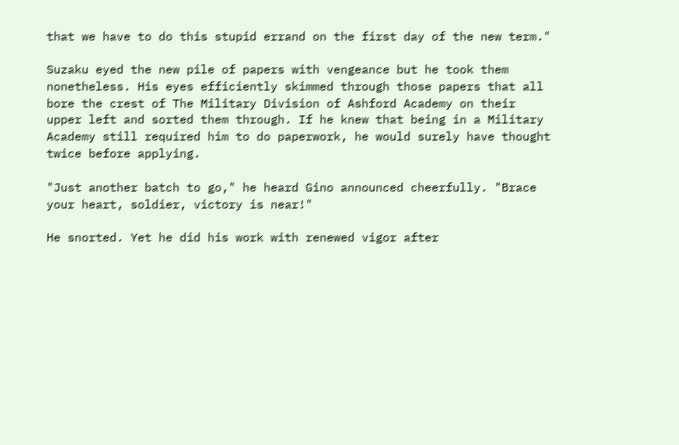that we have to do this stupid errand on the first day of the new term."

Suzaku eyed the new pile of papers with vengeance but he took them nonetheless. His eyes efficiently skimmed through those papers that all bore the crest of The Military Division of Ashford Academy on their upper left and sorted them through. If he knew that being in a Military Academy still required him to do paperwork, he would surely have thought twice before applying.

"Just another batch to go," he heard Gino announced cheerfully. "Brace your heart, soldier, victory is near!"

He snorted. Yet he did his work with renewed vigor after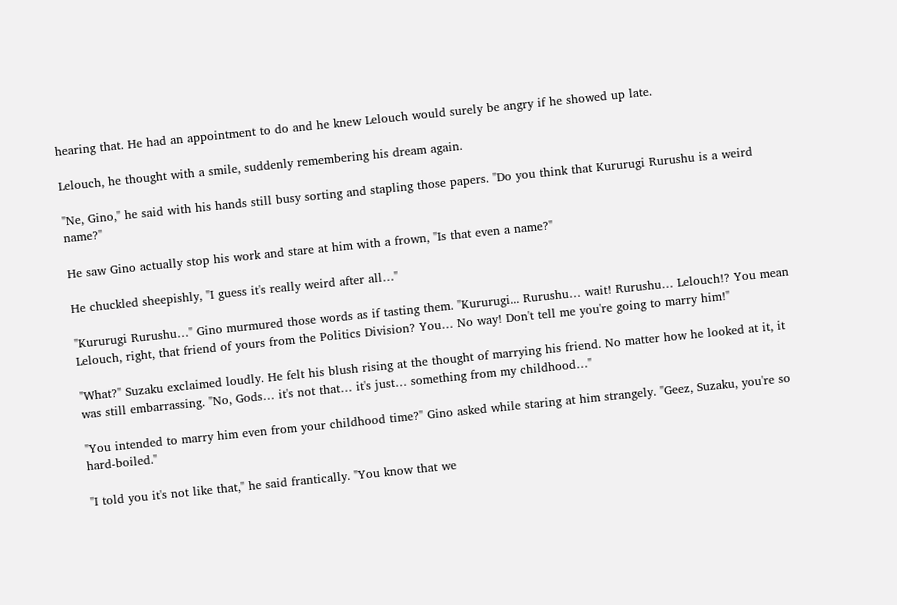hearing that. He had an appointment to do and he knew Lelouch would surely be angry if he showed up late.

Lelouch, he thought with a smile, suddenly remembering his dream again.

"Ne, Gino," he said with his hands still busy sorting and stapling those papers. "Do you think that Kururugi Rurushu is a weird name?"

He saw Gino actually stop his work and stare at him with a frown, "Is that even a name?"

He chuckled sheepishly, "I guess it's really weird after all…"

"Kururugi Rurushu…" Gino murmured those words as if tasting them. "Kururugi... Rurushu… wait! Rurushu… Lelouch!? You mean Lelouch, right, that friend of yours from the Politics Division? You… No way! Don't tell me you're going to marry him!"

"What?" Suzaku exclaimed loudly. He felt his blush rising at the thought of marrying his friend. No matter how he looked at it, it was still embarrassing. "No, Gods… it's not that… it's just… something from my childhood…"

"You intended to marry him even from your childhood time?" Gino asked while staring at him strangely. "Geez, Suzaku, you're so hard-boiled."

"I told you it's not like that," he said frantically. "You know that we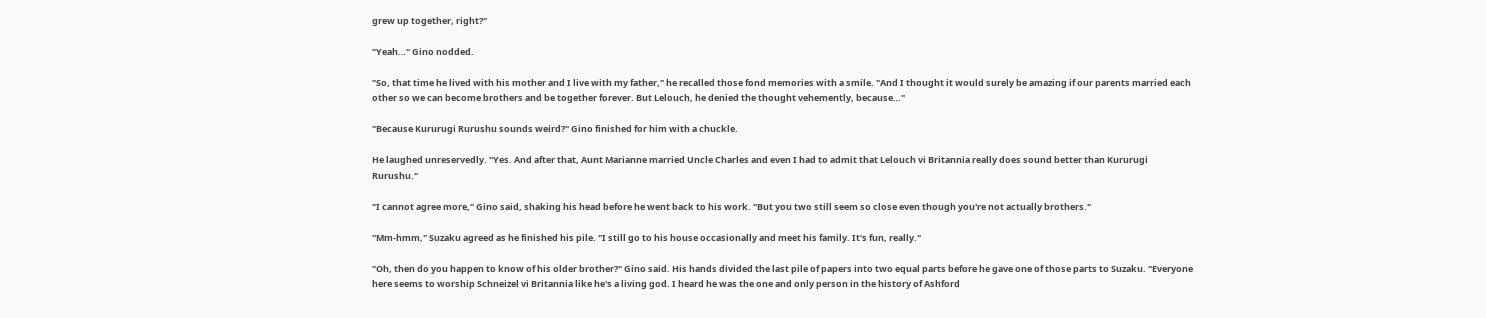grew up together, right?"

"Yeah…" Gino nodded.

"So, that time he lived with his mother and I live with my father," he recalled those fond memories with a smile. "And I thought it would surely be amazing if our parents married each other so we can become brothers and be together forever. But Lelouch, he denied the thought vehemently, because…"

"Because Kururugi Rurushu sounds weird?" Gino finished for him with a chuckle.

He laughed unreservedly. "Yes. And after that, Aunt Marianne married Uncle Charles and even I had to admit that Lelouch vi Britannia really does sound better than Kururugi Rurushu."

"I cannot agree more," Gino said, shaking his head before he went back to his work. "But you two still seem so close even though you're not actually brothers."

"Mm-hmm," Suzaku agreed as he finished his pile. "I still go to his house occasionally and meet his family. It's fun, really."

"Oh, then do you happen to know of his older brother?" Gino said. His hands divided the last pile of papers into two equal parts before he gave one of those parts to Suzaku. "Everyone here seems to worship Schneizel vi Britannia like he's a living god. I heard he was the one and only person in the history of Ashford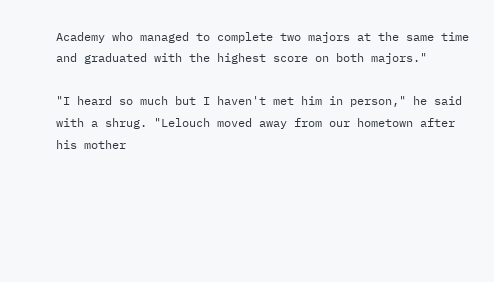Academy who managed to complete two majors at the same time and graduated with the highest score on both majors."

"I heard so much but I haven't met him in person," he said with a shrug. "Lelouch moved away from our hometown after his mother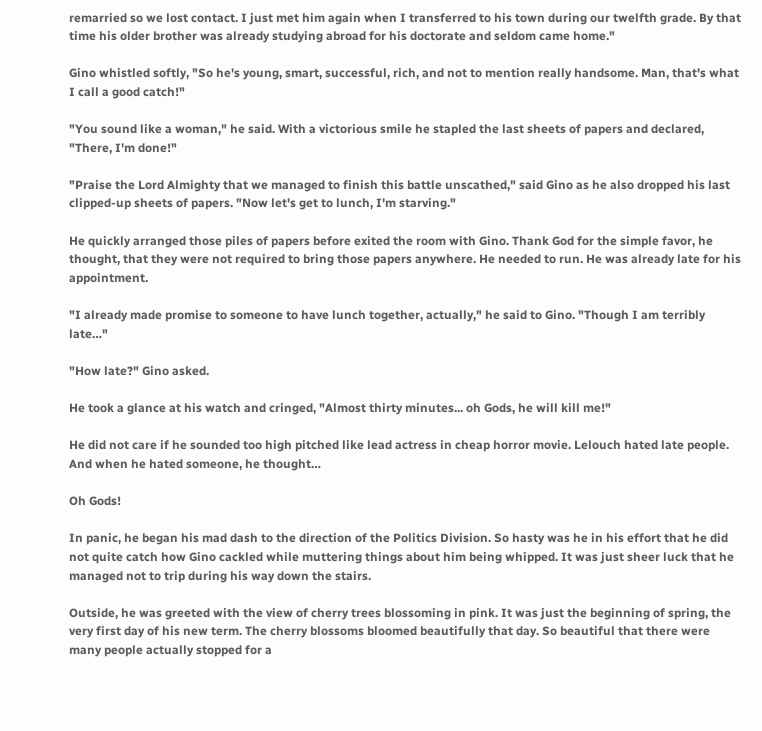remarried so we lost contact. I just met him again when I transferred to his town during our twelfth grade. By that time his older brother was already studying abroad for his doctorate and seldom came home."

Gino whistled softly, "So he's young, smart, successful, rich, and not to mention really handsome. Man, that's what I call a good catch!"

"You sound like a woman," he said. With a victorious smile he stapled the last sheets of papers and declared, "There, I'm done!"

"Praise the Lord Almighty that we managed to finish this battle unscathed," said Gino as he also dropped his last clipped-up sheets of papers. "Now let's get to lunch, I'm starving."

He quickly arranged those piles of papers before exited the room with Gino. Thank God for the simple favor, he thought, that they were not required to bring those papers anywhere. He needed to run. He was already late for his appointment.

"I already made promise to someone to have lunch together, actually," he said to Gino. "Though I am terribly late…"

"How late?" Gino asked.

He took a glance at his watch and cringed, "Almost thirty minutes... oh Gods, he will kill me!"

He did not care if he sounded too high pitched like lead actress in cheap horror movie. Lelouch hated late people. And when he hated someone, he thought…

Oh Gods!

In panic, he began his mad dash to the direction of the Politics Division. So hasty was he in his effort that he did not quite catch how Gino cackled while muttering things about him being whipped. It was just sheer luck that he managed not to trip during his way down the stairs.

Outside, he was greeted with the view of cherry trees blossoming in pink. It was just the beginning of spring, the very first day of his new term. The cherry blossoms bloomed beautifully that day. So beautiful that there were many people actually stopped for a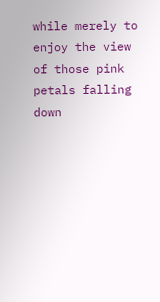while merely to enjoy the view of those pink petals falling down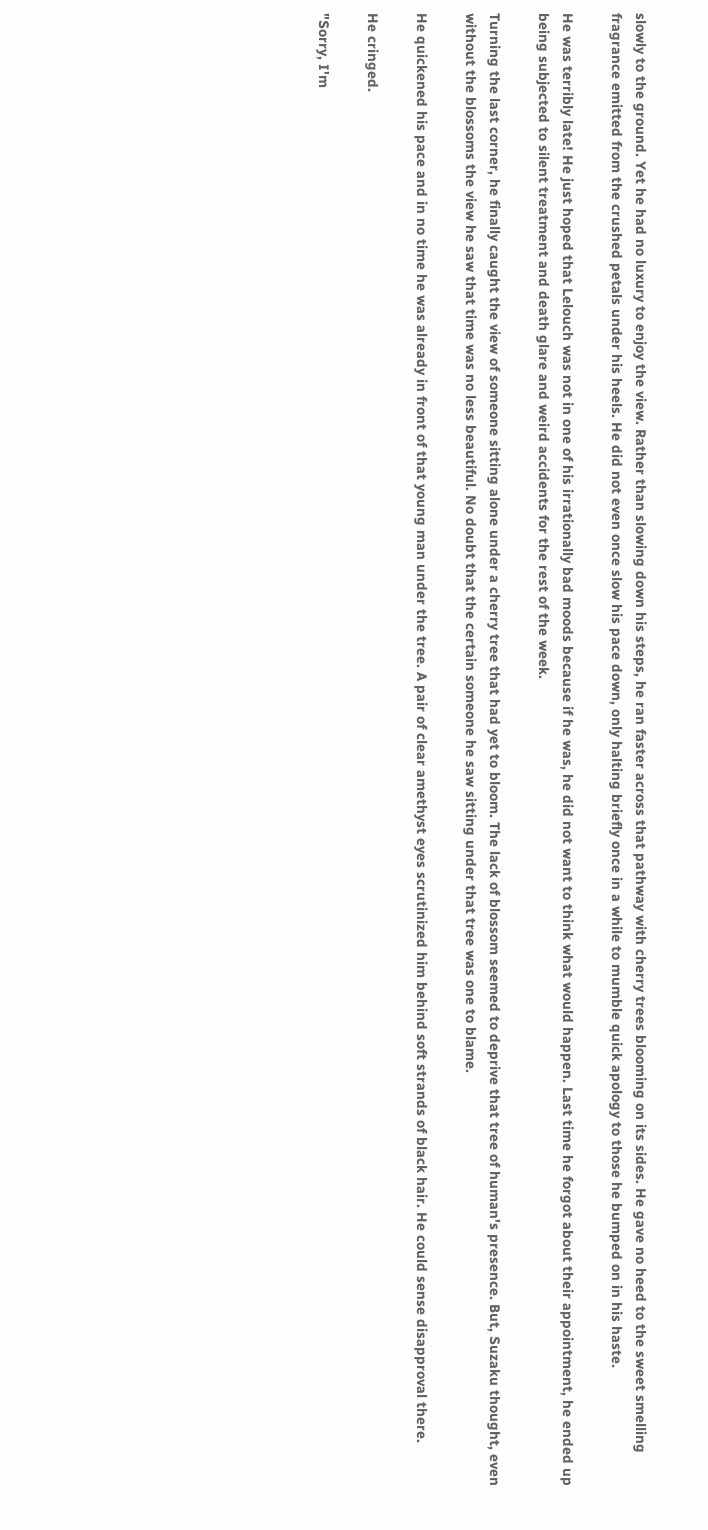slowly to the ground. Yet he had no luxury to enjoy the view. Rather than slowing down his steps, he ran faster across that pathway with cherry trees blooming on its sides. He gave no heed to the sweet smelling fragrance emitted from the crushed petals under his heels. He did not even once slow his pace down, only halting briefly once in a while to mumble quick apology to those he bumped on in his haste.

He was terribly late! He just hoped that Lelouch was not in one of his irrationally bad moods because if he was, he did not want to think what would happen. Last time he forgot about their appointment, he ended up being subjected to silent treatment and death glare and weird accidents for the rest of the week.

Turning the last corner, he finally caught the view of someone sitting alone under a cherry tree that had yet to bloom. The lack of blossom seemed to deprive that tree of human's presence. But, Suzaku thought, even without the blossoms the view he saw that time was no less beautiful. No doubt that the certain someone he saw sitting under that tree was one to blame.

He quickened his pace and in no time he was already in front of that young man under the tree. A pair of clear amethyst eyes scrutinized him behind soft strands of black hair. He could sense disapproval there.

He cringed.

"Sorry, I'm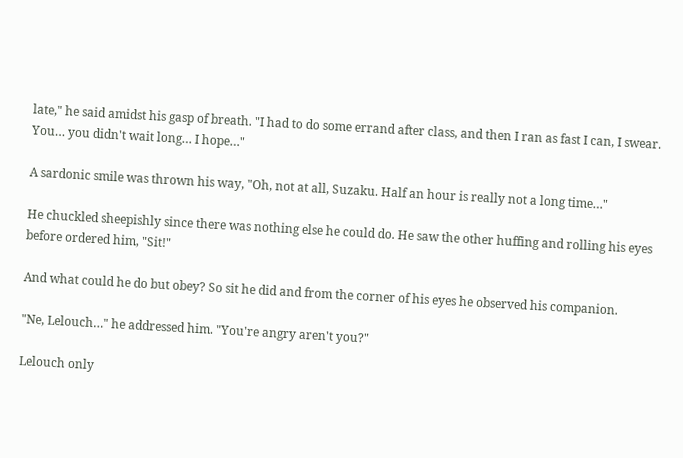late," he said amidst his gasp of breath. "I had to do some errand after class, and then I ran as fast I can, I swear. You… you didn't wait long… I hope…"

A sardonic smile was thrown his way, "Oh, not at all, Suzaku. Half an hour is really not a long time…"

He chuckled sheepishly since there was nothing else he could do. He saw the other huffing and rolling his eyes before ordered him, "Sit!"

And what could he do but obey? So sit he did and from the corner of his eyes he observed his companion.

"Ne, Lelouch…" he addressed him. "You're angry aren't you?"

Lelouch only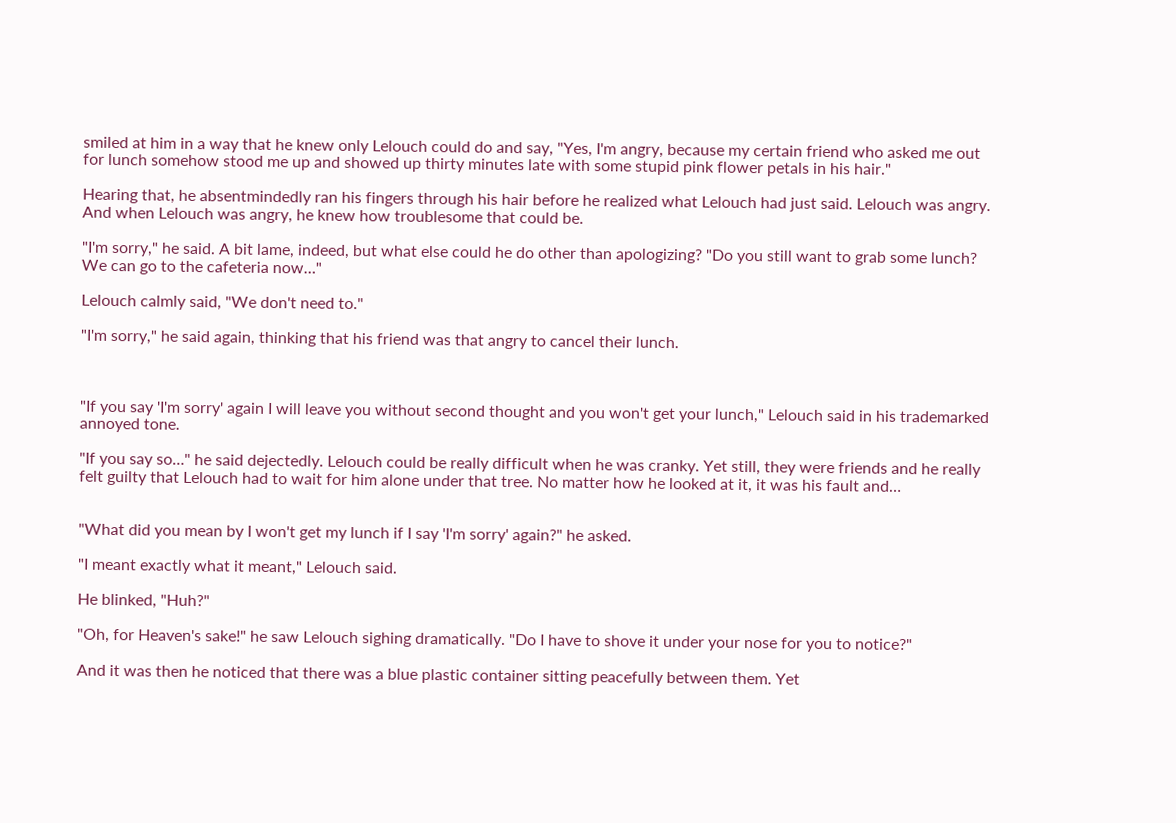smiled at him in a way that he knew only Lelouch could do and say, "Yes, I'm angry, because my certain friend who asked me out for lunch somehow stood me up and showed up thirty minutes late with some stupid pink flower petals in his hair."

Hearing that, he absentmindedly ran his fingers through his hair before he realized what Lelouch had just said. Lelouch was angry. And when Lelouch was angry, he knew how troublesome that could be.

"I'm sorry," he said. A bit lame, indeed, but what else could he do other than apologizing? "Do you still want to grab some lunch? We can go to the cafeteria now…"

Lelouch calmly said, "We don't need to."

"I'm sorry," he said again, thinking that his friend was that angry to cancel their lunch.



"If you say 'I'm sorry' again I will leave you without second thought and you won't get your lunch," Lelouch said in his trademarked annoyed tone.

"If you say so…" he said dejectedly. Lelouch could be really difficult when he was cranky. Yet still, they were friends and he really felt guilty that Lelouch had to wait for him alone under that tree. No matter how he looked at it, it was his fault and…


"What did you mean by I won't get my lunch if I say 'I'm sorry' again?" he asked.

"I meant exactly what it meant," Lelouch said.

He blinked, "Huh?"

"Oh, for Heaven's sake!" he saw Lelouch sighing dramatically. "Do I have to shove it under your nose for you to notice?"

And it was then he noticed that there was a blue plastic container sitting peacefully between them. Yet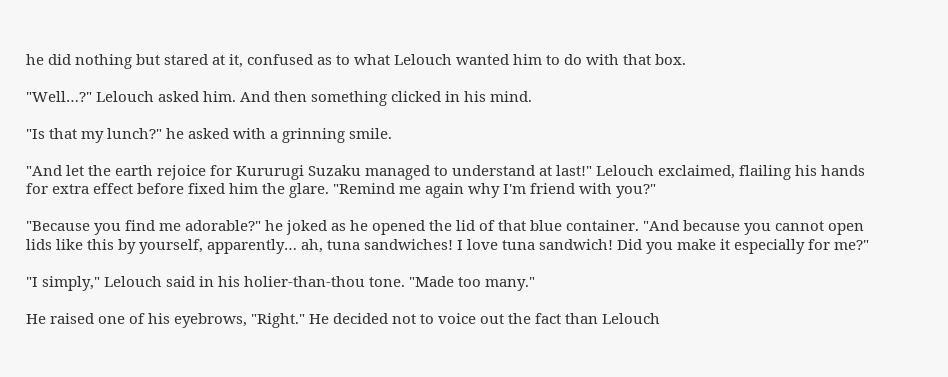he did nothing but stared at it, confused as to what Lelouch wanted him to do with that box.

"Well…?" Lelouch asked him. And then something clicked in his mind.

"Is that my lunch?" he asked with a grinning smile.

"And let the earth rejoice for Kururugi Suzaku managed to understand at last!" Lelouch exclaimed, flailing his hands for extra effect before fixed him the glare. "Remind me again why I'm friend with you?"

"Because you find me adorable?" he joked as he opened the lid of that blue container. "And because you cannot open lids like this by yourself, apparently… ah, tuna sandwiches! I love tuna sandwich! Did you make it especially for me?"

"I simply," Lelouch said in his holier-than-thou tone. "Made too many."

He raised one of his eyebrows, "Right." He decided not to voice out the fact than Lelouch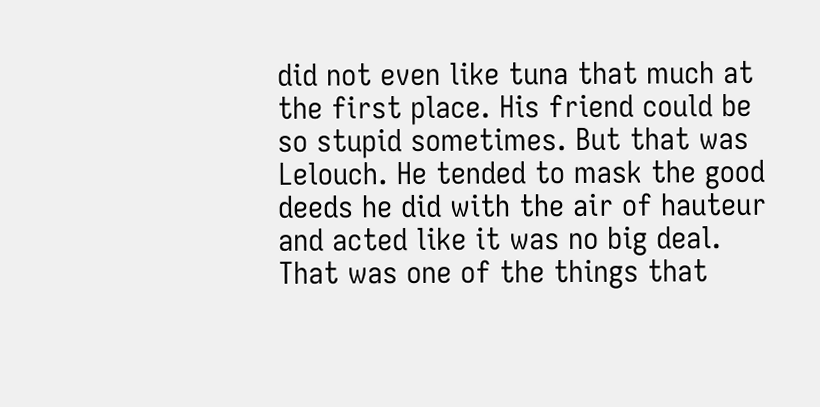did not even like tuna that much at the first place. His friend could be so stupid sometimes. But that was Lelouch. He tended to mask the good deeds he did with the air of hauteur and acted like it was no big deal. That was one of the things that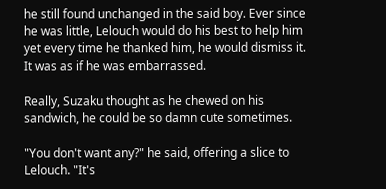he still found unchanged in the said boy. Ever since he was little, Lelouch would do his best to help him yet every time he thanked him, he would dismiss it. It was as if he was embarrassed.

Really, Suzaku thought as he chewed on his sandwich, he could be so damn cute sometimes.

"You don't want any?" he said, offering a slice to Lelouch. "It's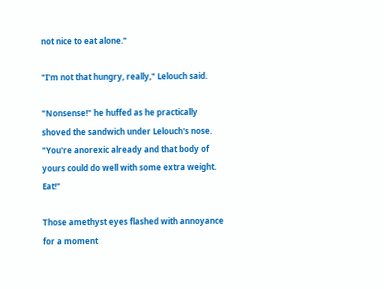not nice to eat alone."

"I'm not that hungry, really," Lelouch said.

"Nonsense!" he huffed as he practically shoved the sandwich under Lelouch's nose. "You're anorexic already and that body of yours could do well with some extra weight. Eat!"

Those amethyst eyes flashed with annoyance for a moment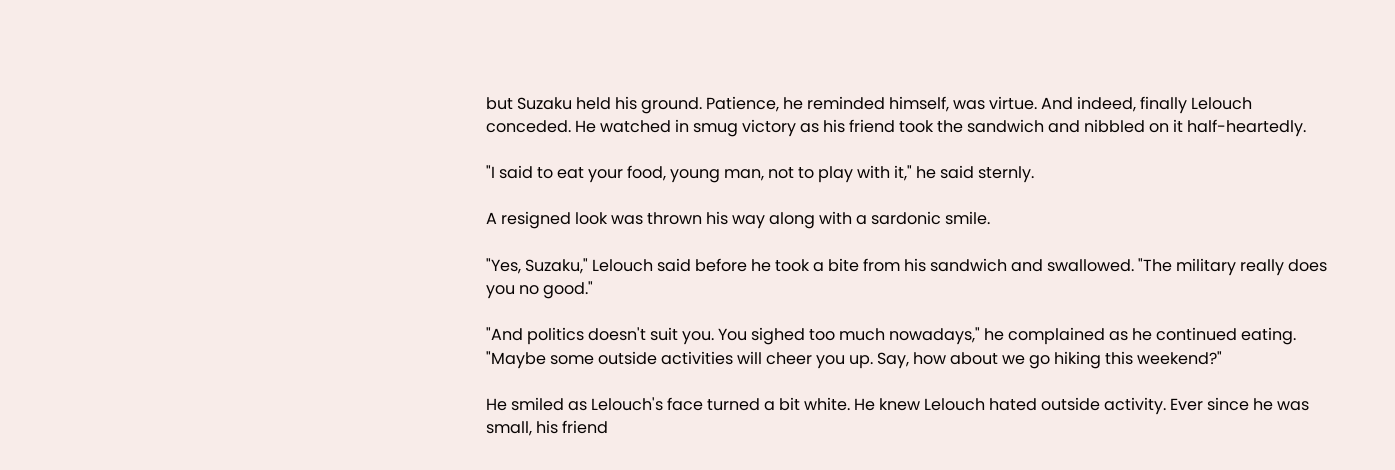but Suzaku held his ground. Patience, he reminded himself, was virtue. And indeed, finally Lelouch conceded. He watched in smug victory as his friend took the sandwich and nibbled on it half-heartedly.

"I said to eat your food, young man, not to play with it," he said sternly.

A resigned look was thrown his way along with a sardonic smile.

"Yes, Suzaku," Lelouch said before he took a bite from his sandwich and swallowed. "The military really does you no good."

"And politics doesn't suit you. You sighed too much nowadays," he complained as he continued eating. "Maybe some outside activities will cheer you up. Say, how about we go hiking this weekend?"

He smiled as Lelouch's face turned a bit white. He knew Lelouch hated outside activity. Ever since he was small, his friend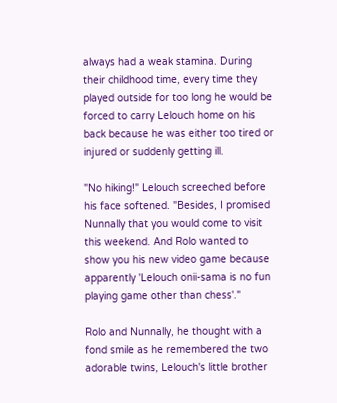always had a weak stamina. During their childhood time, every time they played outside for too long he would be forced to carry Lelouch home on his back because he was either too tired or injured or suddenly getting ill.

"No hiking!" Lelouch screeched before his face softened. "Besides, I promised Nunnally that you would come to visit this weekend. And Rolo wanted to show you his new video game because apparently 'Lelouch onii-sama is no fun playing game other than chess'."

Rolo and Nunnally, he thought with a fond smile as he remembered the two adorable twins, Lelouch's little brother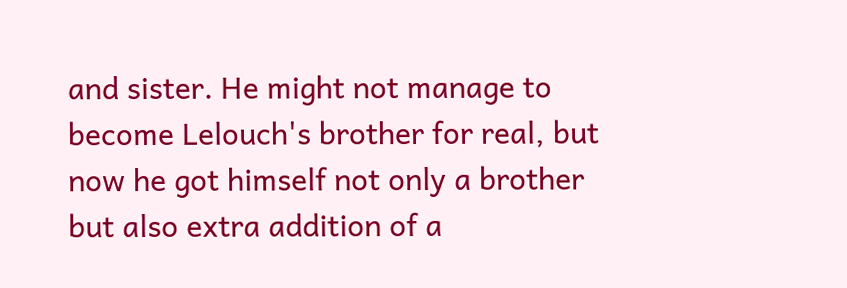and sister. He might not manage to become Lelouch's brother for real, but now he got himself not only a brother but also extra addition of a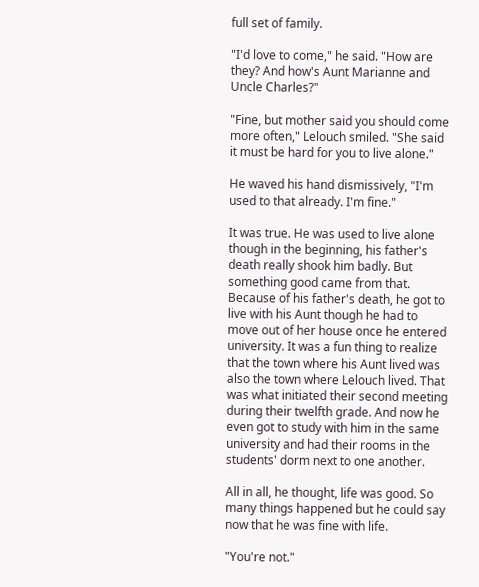full set of family.

"I'd love to come," he said. "How are they? And how's Aunt Marianne and Uncle Charles?"

"Fine, but mother said you should come more often," Lelouch smiled. "She said it must be hard for you to live alone."

He waved his hand dismissively, "I'm used to that already. I'm fine."

It was true. He was used to live alone though in the beginning, his father's death really shook him badly. But something good came from that. Because of his father's death, he got to live with his Aunt though he had to move out of her house once he entered university. It was a fun thing to realize that the town where his Aunt lived was also the town where Lelouch lived. That was what initiated their second meeting during their twelfth grade. And now he even got to study with him in the same university and had their rooms in the students' dorm next to one another.

All in all, he thought, life was good. So many things happened but he could say now that he was fine with life.

"You're not."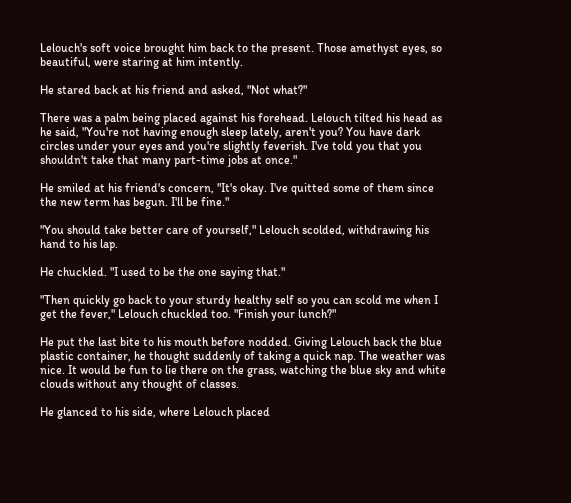Lelouch's soft voice brought him back to the present. Those amethyst eyes, so beautiful, were staring at him intently.

He stared back at his friend and asked, "Not what?"

There was a palm being placed against his forehead. Lelouch tilted his head as he said, "You're not having enough sleep lately, aren't you? You have dark circles under your eyes and you're slightly feverish. I've told you that you shouldn't take that many part-time jobs at once."

He smiled at his friend's concern, "It's okay. I've quitted some of them since the new term has begun. I'll be fine."

"You should take better care of yourself," Lelouch scolded, withdrawing his hand to his lap.

He chuckled. "I used to be the one saying that."

"Then quickly go back to your sturdy healthy self so you can scold me when I get the fever," Lelouch chuckled too. "Finish your lunch?"

He put the last bite to his mouth before nodded. Giving Lelouch back the blue plastic container, he thought suddenly of taking a quick nap. The weather was nice. It would be fun to lie there on the grass, watching the blue sky and white clouds without any thought of classes.

He glanced to his side, where Lelouch placed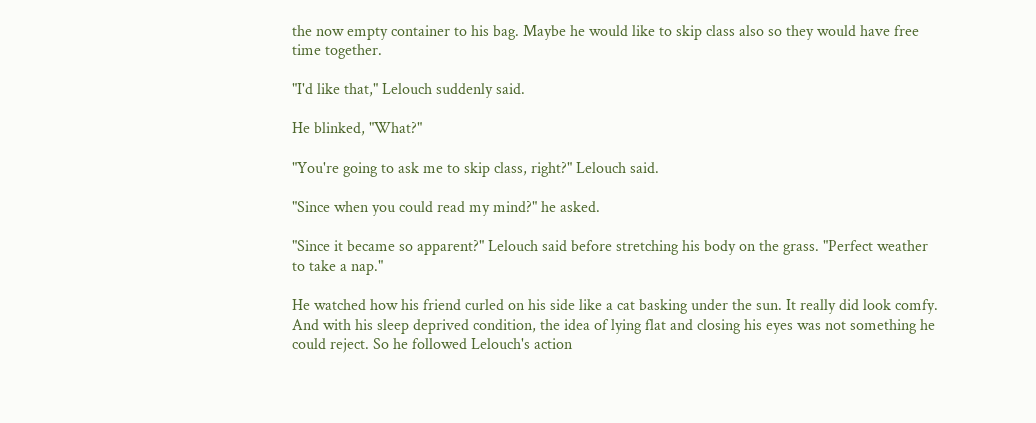the now empty container to his bag. Maybe he would like to skip class also so they would have free time together.

"I'd like that," Lelouch suddenly said.

He blinked, "What?"

"You're going to ask me to skip class, right?" Lelouch said.

"Since when you could read my mind?" he asked.

"Since it became so apparent?" Lelouch said before stretching his body on the grass. "Perfect weather to take a nap."

He watched how his friend curled on his side like a cat basking under the sun. It really did look comfy. And with his sleep deprived condition, the idea of lying flat and closing his eyes was not something he could reject. So he followed Lelouch's action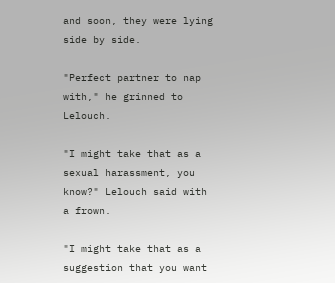and soon, they were lying side by side.

"Perfect partner to nap with," he grinned to Lelouch.

"I might take that as a sexual harassment, you know?" Lelouch said with a frown.

"I might take that as a suggestion that you want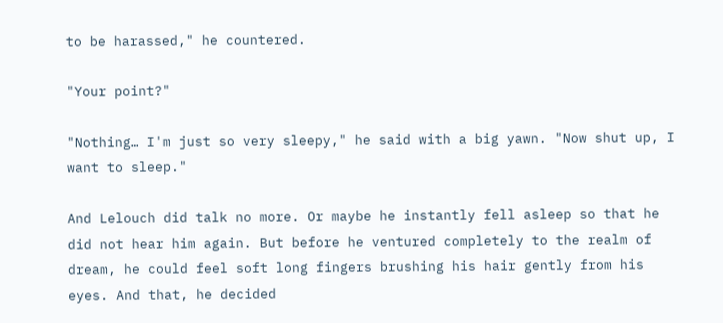to be harassed," he countered.

"Your point?"

"Nothing… I'm just so very sleepy," he said with a big yawn. "Now shut up, I want to sleep."

And Lelouch did talk no more. Or maybe he instantly fell asleep so that he did not hear him again. But before he ventured completely to the realm of dream, he could feel soft long fingers brushing his hair gently from his eyes. And that, he decided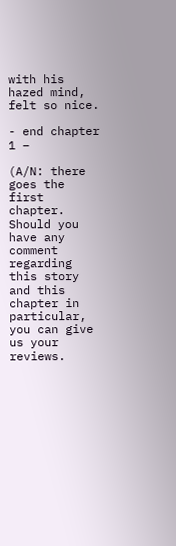with his hazed mind, felt so nice.

- end chapter 1 –

(A/N: there goes the first chapter. Should you have any comment regarding this story and this chapter in particular, you can give us your reviews.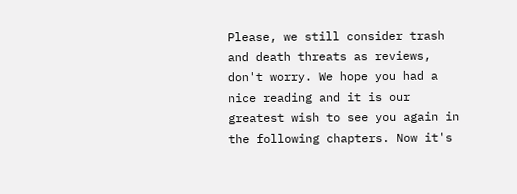Please, we still consider trash and death threats as reviews, don't worry. We hope you had a nice reading and it is our greatest wish to see you again in the following chapters. Now it's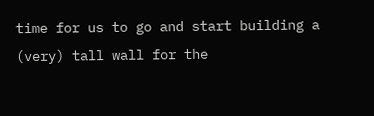time for us to go and start building a (very) tall wall for the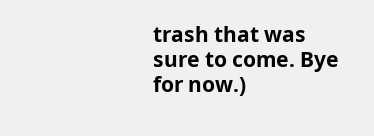trash that was sure to come. Bye for now.)